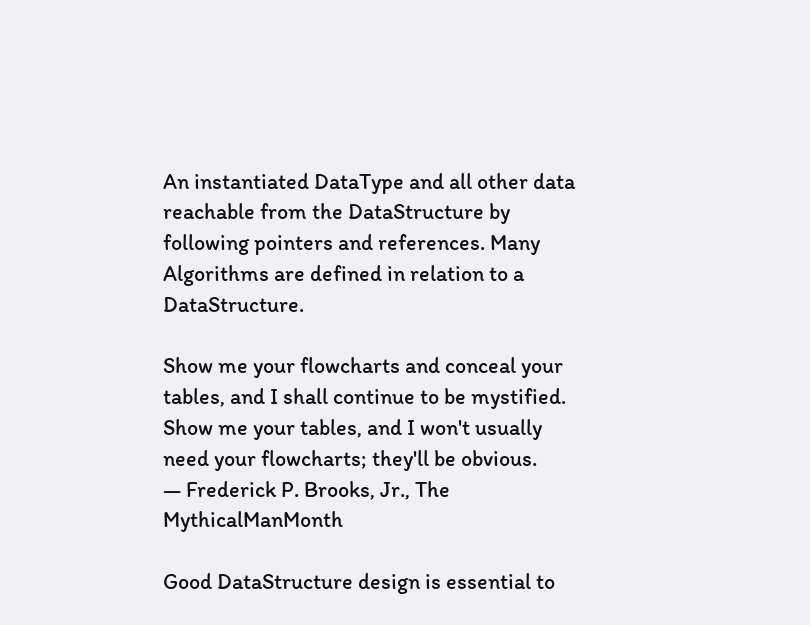An instantiated DataType and all other data reachable from the DataStructure by following pointers and references. Many Algorithms are defined in relation to a DataStructure.

Show me your flowcharts and conceal your tables, and I shall continue to be mystified. Show me your tables, and I won't usually need your flowcharts; they'll be obvious.
— Frederick P. Brooks, Jr., The MythicalManMonth

Good DataStructure design is essential to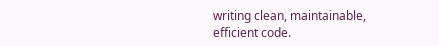writing clean, maintainable, efficient code.